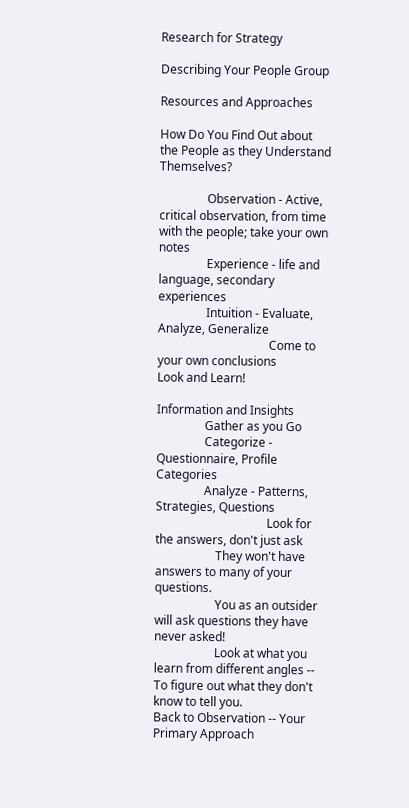Research for Strategy

Describing Your People Group

Resources and Approaches

How Do You Find Out about the People as they Understand Themselves?

                Observation - Active, critical observation, from time with the people; take your own notes
                Experience - life and language, secondary experiences
                Intuition - Evaluate, Analyze, Generalize
                                     Come to your own conclusions
Look and Learn!

Information and Insights
                Gather as you Go
                Categorize - Questionnaire, Profile Categories
                Analyze - Patterns, Strategies, Questions
                                     Look for the answers, don't just ask
                    They won't have answers to many of your questions.
                    You as an outsider will ask questions they have never asked!
                    Look at what you learn from different angles --
To figure out what they don't know to tell you.
Back to Observation -- Your Primary Approach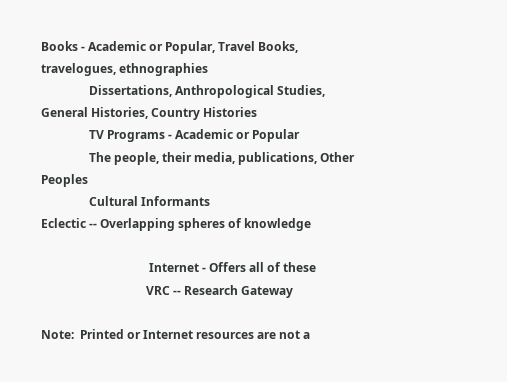Books - Academic or Popular, Travel Books, travelogues, ethnographies
                Dissertations, Anthropological Studies, General Histories, Country Histories
                TV Programs - Academic or Popular
                The people, their media, publications, Other Peoples
                Cultural Informants
Eclectic -- Overlapping spheres of knowledge

                                    Internet - Offers all of these
                                   VRC -- Research Gateway

Note:  Printed or Internet resources are not a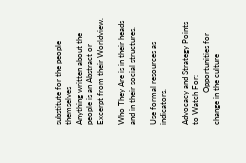substitute for the people themselves
Anything written about the people is an Abstract or Excerpt from their Worldview.

Who They Are is in their heads and in their social structures.

Use formal resources as indicators.

Advocacy and Strategy Points to Watch For:
                Opportunities for change in the culture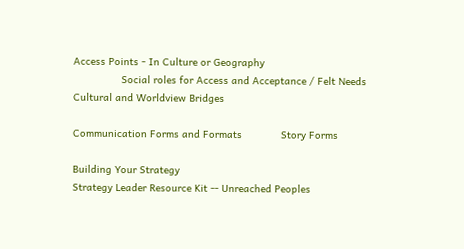Access Points - In Culture or Geography
                Social roles for Access and Acceptance / Felt Needs
Cultural and Worldview Bridges

Communication Forms and Formats             Story Forms

Building Your Strategy
Strategy Leader Resource Kit -- Unreached Peoples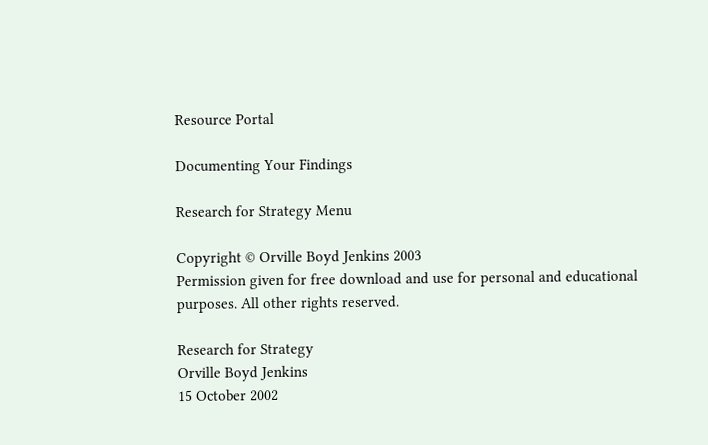Resource Portal

Documenting Your Findings

Research for Strategy Menu

Copyright © Orville Boyd Jenkins 2003
Permission given for free download and use for personal and educational purposes. All other rights reserved.

Research for Strategy
Orville Boyd Jenkins
15 October 2002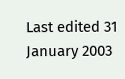Last edited 31 January 2003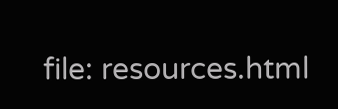file: resources.html